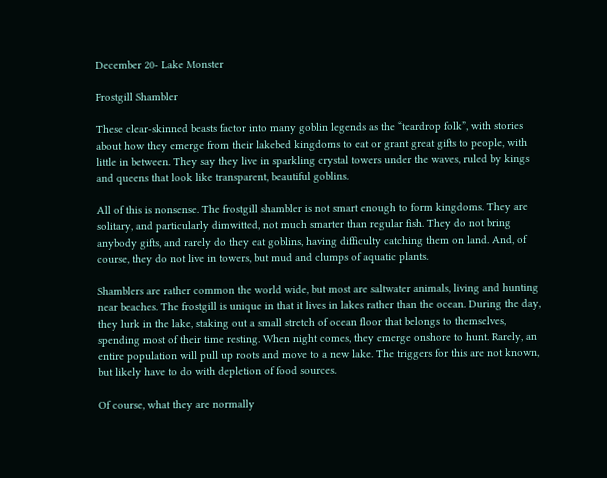December 20- Lake Monster

Frostgill Shambler

These clear-skinned beasts factor into many goblin legends as the “teardrop folk”, with stories about how they emerge from their lakebed kingdoms to eat or grant great gifts to people, with little in between. They say they live in sparkling crystal towers under the waves, ruled by kings and queens that look like transparent, beautiful goblins.

All of this is nonsense. The frostgill shambler is not smart enough to form kingdoms. They are solitary, and particularly dimwitted, not much smarter than regular fish. They do not bring anybody gifts, and rarely do they eat goblins, having difficulty catching them on land. And, of course, they do not live in towers, but mud and clumps of aquatic plants.

Shamblers are rather common the world wide, but most are saltwater animals, living and hunting near beaches. The frostgill is unique in that it lives in lakes rather than the ocean. During the day, they lurk in the lake, staking out a small stretch of ocean floor that belongs to themselves, spending most of their time resting. When night comes, they emerge onshore to hunt. Rarely, an entire population will pull up roots and move to a new lake. The triggers for this are not known, but likely have to do with depletion of food sources.

Of course, what they are normally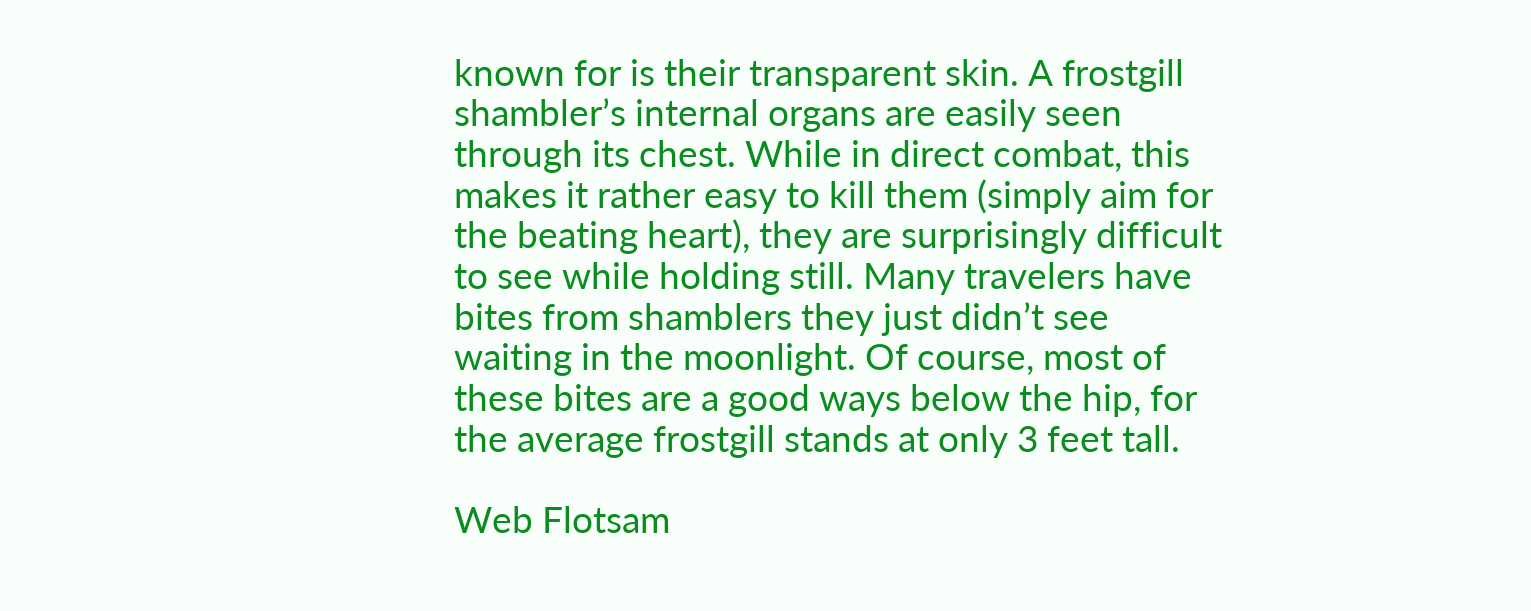known for is their transparent skin. A frostgill shambler’s internal organs are easily seen through its chest. While in direct combat, this makes it rather easy to kill them (simply aim for the beating heart), they are surprisingly difficult to see while holding still. Many travelers have bites from shamblers they just didn’t see waiting in the moonlight. Of course, most of these bites are a good ways below the hip, for the average frostgill stands at only 3 feet tall.

Web Flotsam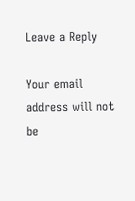Leave a Reply

Your email address will not be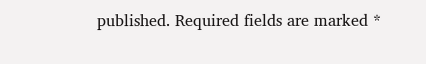published. Required fields are marked *